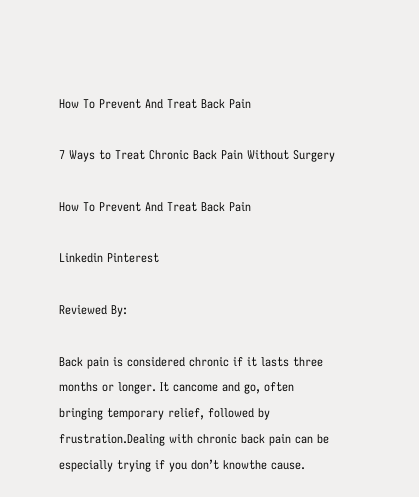How To Prevent And Treat Back Pain

7 Ways to Treat Chronic Back Pain Without Surgery

How To Prevent And Treat Back Pain

Linkedin Pinterest

Reviewed By:

Back pain is considered chronic if it lasts three months or longer. It cancome and go, often bringing temporary relief, followed by frustration.Dealing with chronic back pain can be especially trying if you don’t knowthe cause.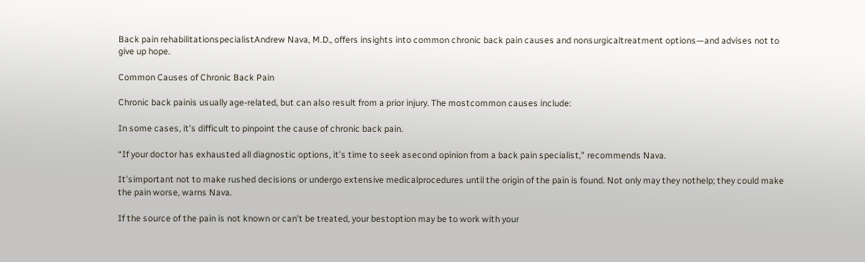Back pain rehabilitationspecialistAndrew Nava, M.D., offers insights into common chronic back pain causes and nonsurgicaltreatment options—and advises not to give up hope.

Common Causes of Chronic Back Pain

Chronic back painis usually age-related, but can also result from a prior injury. The mostcommon causes include:

In some cases, it’s difficult to pinpoint the cause of chronic back pain.

“If your doctor has exhausted all diagnostic options, it’s time to seek asecond opinion from a back pain specialist,” recommends Nava.

It’simportant not to make rushed decisions or undergo extensive medicalprocedures until the origin of the pain is found. Not only may they nothelp; they could make the pain worse, warns Nava.

If the source of the pain is not known or can’t be treated, your bestoption may be to work with your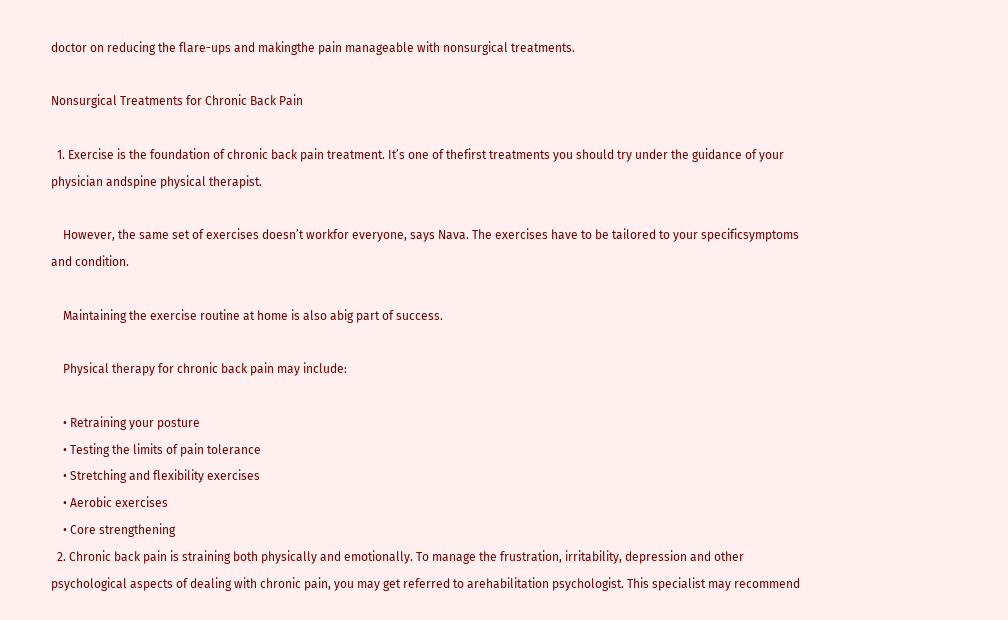doctor on reducing the flare-ups and makingthe pain manageable with nonsurgical treatments.

Nonsurgical Treatments for Chronic Back Pain

  1. Exercise is the foundation of chronic back pain treatment. It’s one of thefirst treatments you should try under the guidance of your physician andspine physical therapist.

    However, the same set of exercises doesn’t workfor everyone, says Nava. The exercises have to be tailored to your specificsymptoms and condition.

    Maintaining the exercise routine at home is also abig part of success.

    Physical therapy for chronic back pain may include:

    • Retraining your posture
    • Testing the limits of pain tolerance
    • Stretching and flexibility exercises
    • Aerobic exercises
    • Core strengthening
  2. Chronic back pain is straining both physically and emotionally. To manage the frustration, irritability, depression and other psychological aspects of dealing with chronic pain, you may get referred to arehabilitation psychologist. This specialist may recommend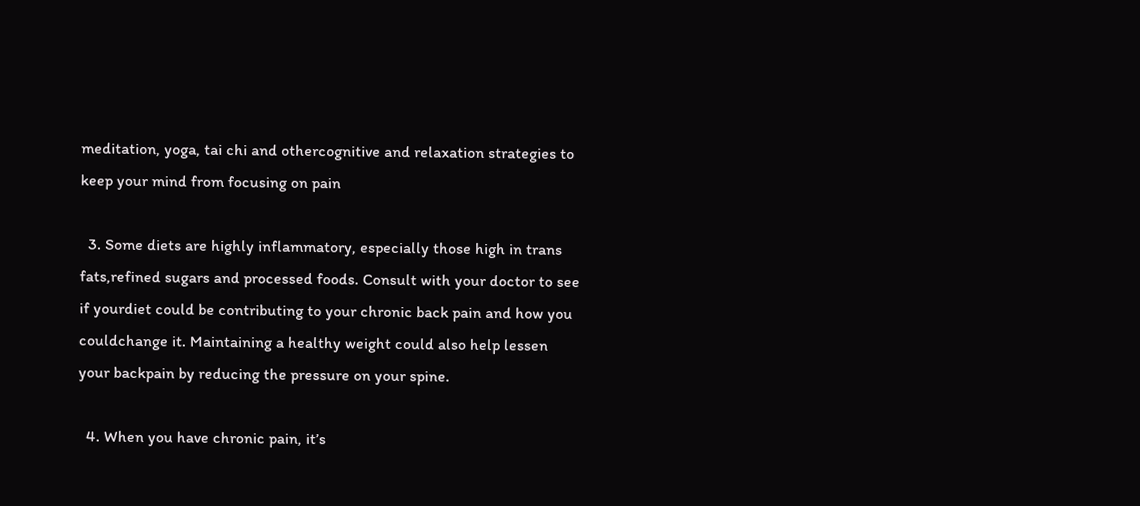meditation, yoga, tai chi and othercognitive and relaxation strategies to keep your mind from focusing on pain

  3. Some diets are highly inflammatory, especially those high in trans fats,refined sugars and processed foods. Consult with your doctor to see if yourdiet could be contributing to your chronic back pain and how you couldchange it. Maintaining a healthy weight could also help lessen your backpain by reducing the pressure on your spine.

  4. When you have chronic pain, it’s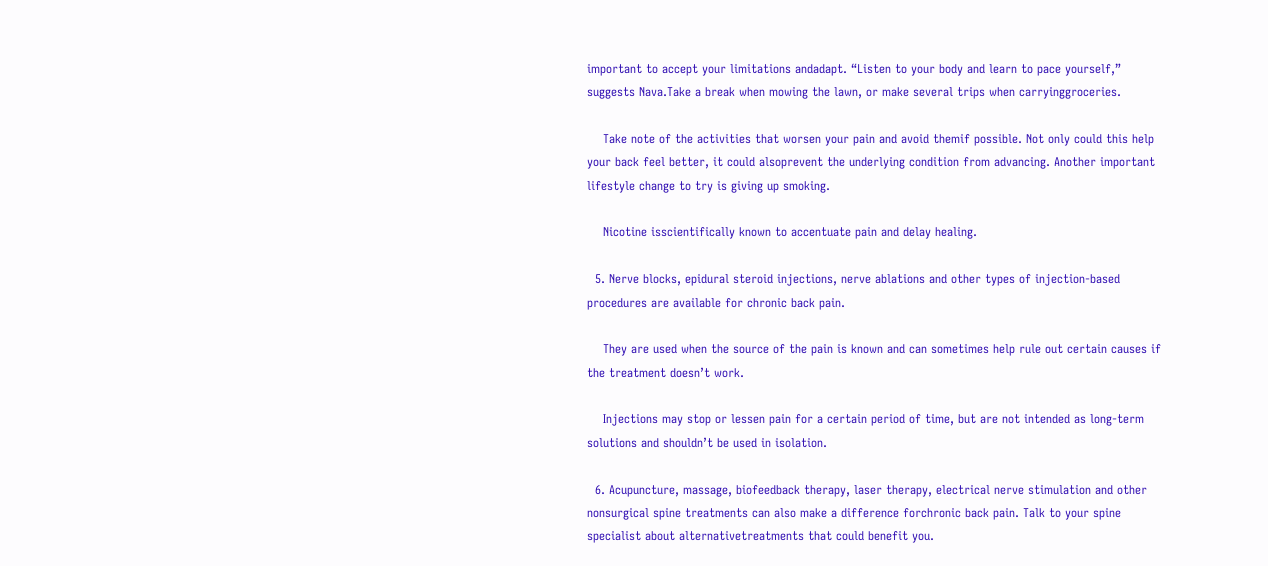important to accept your limitations andadapt. “Listen to your body and learn to pace yourself,” suggests Nava.Take a break when mowing the lawn, or make several trips when carryinggroceries.

    Take note of the activities that worsen your pain and avoid themif possible. Not only could this help your back feel better, it could alsoprevent the underlying condition from advancing. Another important lifestyle change to try is giving up smoking.

    Nicotine isscientifically known to accentuate pain and delay healing.

  5. Nerve blocks, epidural steroid injections, nerve ablations and other types of injection-based procedures are available for chronic back pain.

    They are used when the source of the pain is known and can sometimes help rule out certain causes if the treatment doesn’t work.

    Injections may stop or lessen pain for a certain period of time, but are not intended as long-term solutions and shouldn’t be used in isolation.

  6. Acupuncture, massage, biofeedback therapy, laser therapy, electrical nerve stimulation and other nonsurgical spine treatments can also make a difference forchronic back pain. Talk to your spine specialist about alternativetreatments that could benefit you.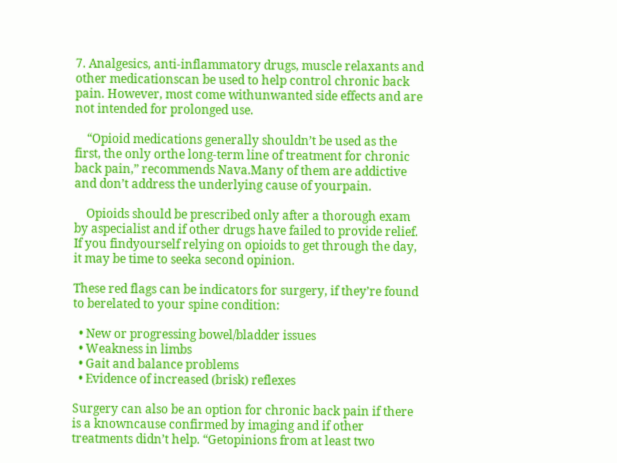7. Analgesics, anti-inflammatory drugs, muscle relaxants and other medicationscan be used to help control chronic back pain. However, most come withunwanted side effects and are not intended for prolonged use.

    “Opioid medications generally shouldn’t be used as the first, the only orthe long-term line of treatment for chronic back pain,” recommends Nava.Many of them are addictive and don’t address the underlying cause of yourpain.

    Opioids should be prescribed only after a thorough exam by aspecialist and if other drugs have failed to provide relief. If you findyourself relying on opioids to get through the day, it may be time to seeka second opinion.

These red flags can be indicators for surgery, if they’re found to berelated to your spine condition:

  • New or progressing bowel/bladder issues
  • Weakness in limbs
  • Gait and balance problems
  • Evidence of increased (brisk) reflexes

Surgery can also be an option for chronic back pain if there is a knowncause confirmed by imaging and if other treatments didn’t help. “Getopinions from at least two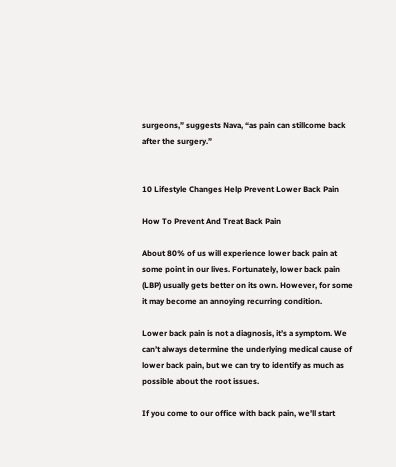surgeons,” suggests Nava, “as pain can stillcome back after the surgery.”


10 Lifestyle Changes Help Prevent Lower Back Pain

How To Prevent And Treat Back Pain

About 80% of us will experience lower back pain at some point in our lives. Fortunately, lower back pain (LBP) usually gets better on its own. However, for some it may become an annoying recurring condition.

Lower back pain is not a diagnosis, it’s a symptom. We can’t always determine the underlying medical cause of lower back pain, but we can try to identify as much as possible about the root issues.

If you come to our office with back pain, we’ll start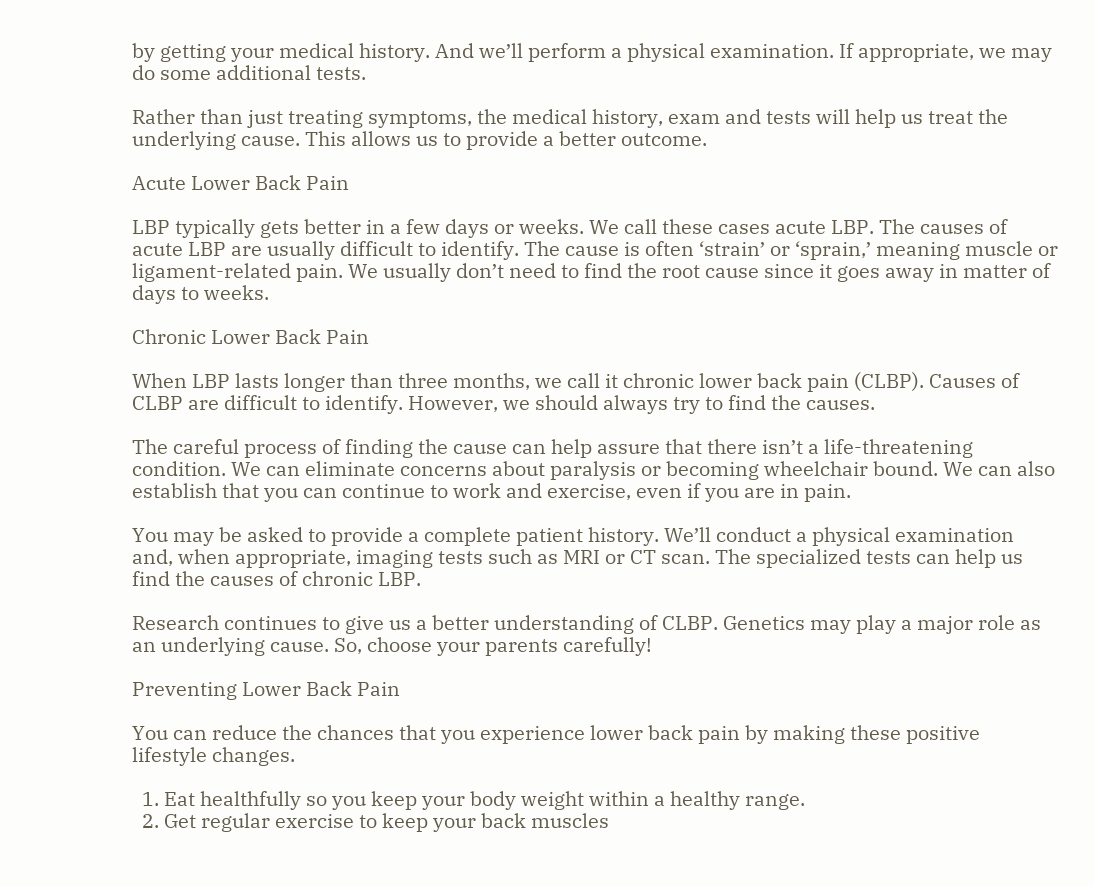by getting your medical history. And we’ll perform a physical examination. If appropriate, we may do some additional tests.

Rather than just treating symptoms, the medical history, exam and tests will help us treat the underlying cause. This allows us to provide a better outcome.

Acute Lower Back Pain

LBP typically gets better in a few days or weeks. We call these cases acute LBP. The causes of acute LBP are usually difficult to identify. The cause is often ‘strain’ or ‘sprain,’ meaning muscle or ligament-related pain. We usually don’t need to find the root cause since it goes away in matter of days to weeks.

Chronic Lower Back Pain

When LBP lasts longer than three months, we call it chronic lower back pain (CLBP). Causes of CLBP are difficult to identify. However, we should always try to find the causes.

The careful process of finding the cause can help assure that there isn’t a life-threatening condition. We can eliminate concerns about paralysis or becoming wheelchair bound. We can also establish that you can continue to work and exercise, even if you are in pain.

You may be asked to provide a complete patient history. We’ll conduct a physical examination and, when appropriate, imaging tests such as MRI or CT scan. The specialized tests can help us find the causes of chronic LBP.

Research continues to give us a better understanding of CLBP. Genetics may play a major role as an underlying cause. So, choose your parents carefully!

Preventing Lower Back Pain

You can reduce the chances that you experience lower back pain by making these positive lifestyle changes.

  1. Eat healthfully so you keep your body weight within a healthy range.
  2. Get regular exercise to keep your back muscles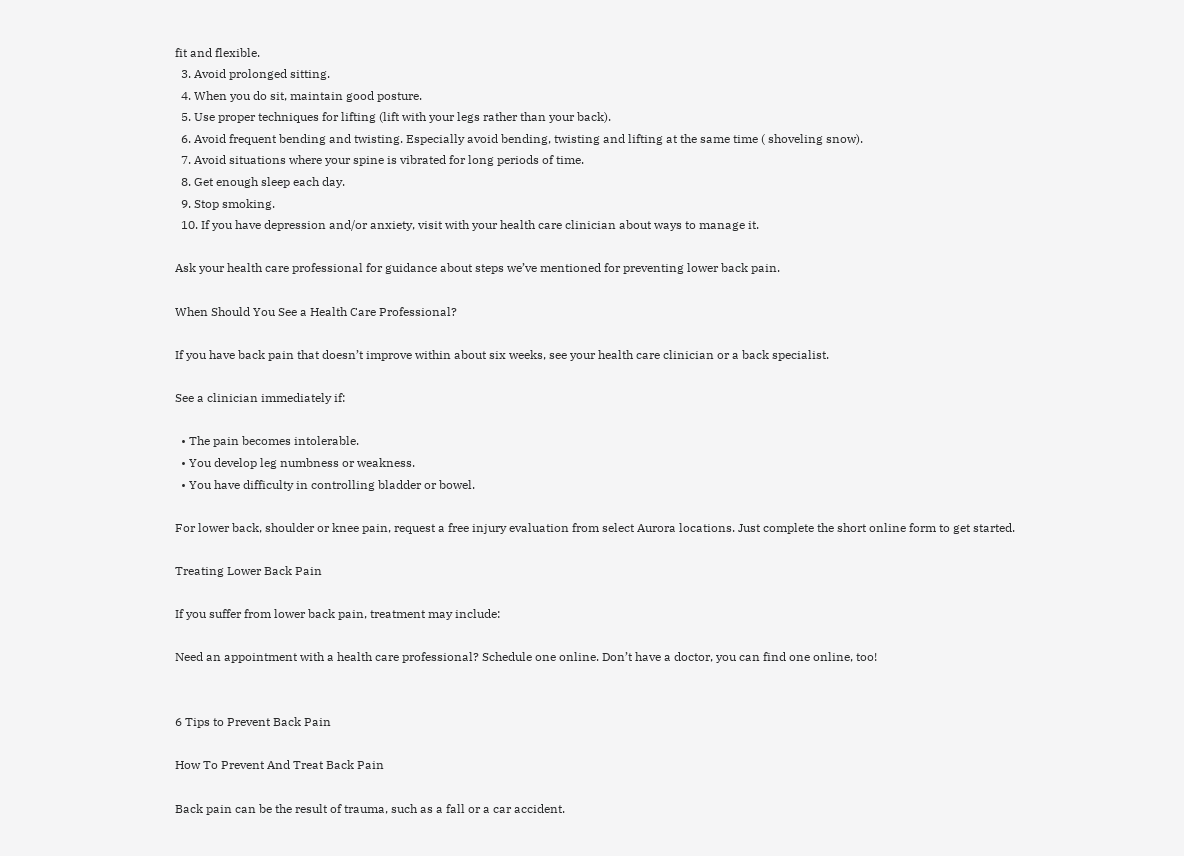fit and flexible.
  3. Avoid prolonged sitting.
  4. When you do sit, maintain good posture.
  5. Use proper techniques for lifting (lift with your legs rather than your back).
  6. Avoid frequent bending and twisting. Especially avoid bending, twisting and lifting at the same time ( shoveling snow).
  7. Avoid situations where your spine is vibrated for long periods of time.
  8. Get enough sleep each day.
  9. Stop smoking.
  10. If you have depression and/or anxiety, visit with your health care clinician about ways to manage it.

Ask your health care professional for guidance about steps we’ve mentioned for preventing lower back pain.

When Should You See a Health Care Professional?

If you have back pain that doesn’t improve within about six weeks, see your health care clinician or a back specialist.

See a clinician immediately if:

  • The pain becomes intolerable.
  • You develop leg numbness or weakness.
  • You have difficulty in controlling bladder or bowel.

For lower back, shoulder or knee pain, request a free injury evaluation from select Aurora locations. Just complete the short online form to get started.

Treating Lower Back Pain

If you suffer from lower back pain, treatment may include:

Need an appointment with a health care professional? Schedule one online. Don’t have a doctor, you can find one online, too!


6 Tips to Prevent Back Pain

How To Prevent And Treat Back Pain

Back pain can be the result of trauma, such as a fall or a car accident.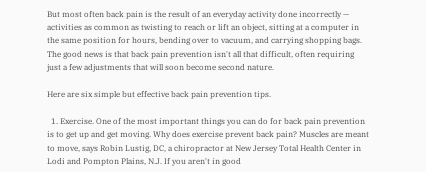But most often back pain is the result of an everyday activity done incorrectly — activities as common as twisting to reach or lift an object, sitting at a computer in the same position for hours, bending over to vacuum, and carrying shopping bags. The good news is that back pain prevention isn't all that difficult, often requiring just a few adjustments that will soon become second nature.

Here are six simple but effective back pain prevention tips.

  1. Exercise. One of the most important things you can do for back pain prevention is to get up and get moving. Why does exercise prevent back pain? Muscles are meant to move, says Robin Lustig, DC, a chiropractor at New Jersey Total Health Center in Lodi and Pompton Plains, N.J. If you aren't in good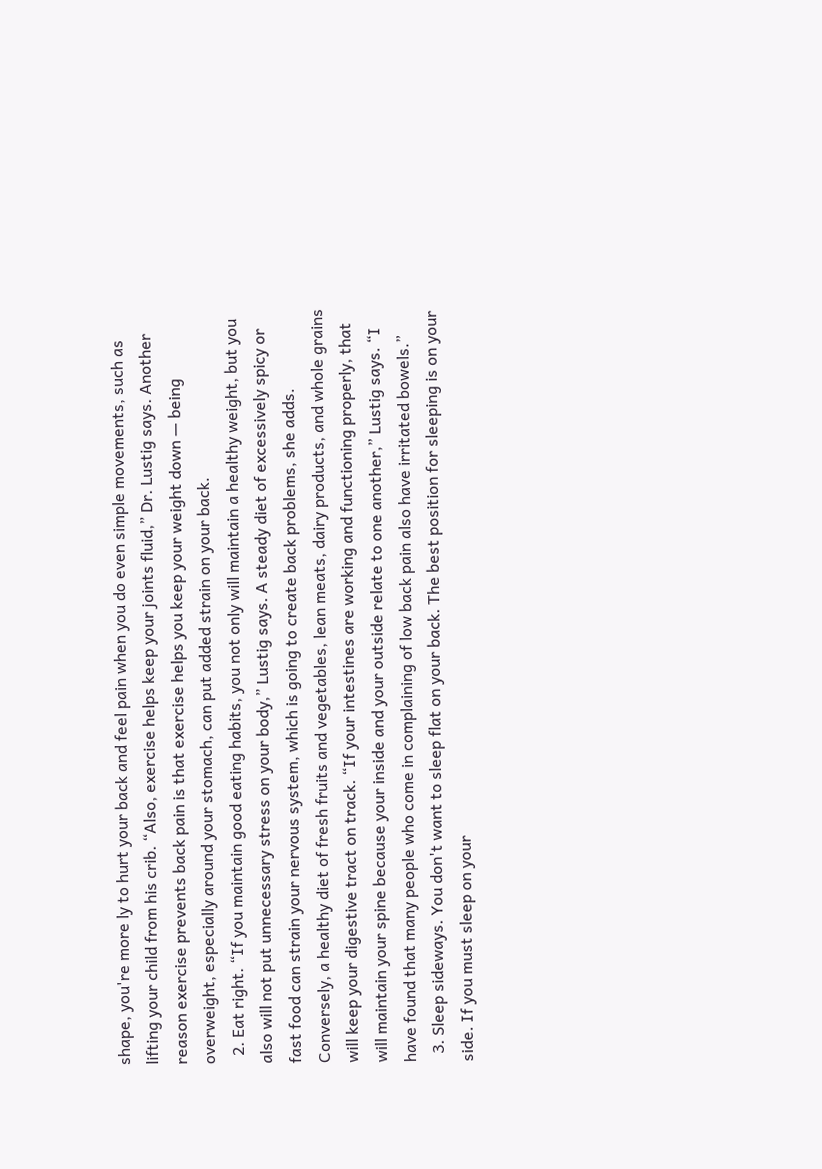shape, you're more ly to hurt your back and feel pain when you do even simple movements, such as lifting your child from his crib. “Also, exercise helps keep your joints fluid,” Dr. Lustig says. Another reason exercise prevents back pain is that exercise helps you keep your weight down — being overweight, especially around your stomach, can put added strain on your back.
  2. Eat right. “If you maintain good eating habits, you not only will maintain a healthy weight, but you also will not put unnecessary stress on your body,” Lustig says. A steady diet of excessively spicy or fast food can strain your nervous system, which is going to create back problems, she adds. Conversely, a healthy diet of fresh fruits and vegetables, lean meats, dairy products, and whole grains will keep your digestive tract on track. “If your intestines are working and functioning properly, that will maintain your spine because your inside and your outside relate to one another,” Lustig says. “I have found that many people who come in complaining of low back pain also have irritated bowels.”
  3. Sleep sideways. You don't want to sleep flat on your back. The best position for sleeping is on your side. If you must sleep on your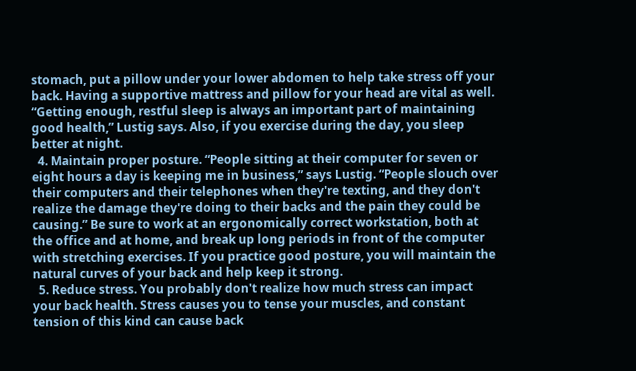stomach, put a pillow under your lower abdomen to help take stress off your back. Having a supportive mattress and pillow for your head are vital as well. “Getting enough, restful sleep is always an important part of maintaining good health,” Lustig says. Also, if you exercise during the day, you sleep better at night.
  4. Maintain proper posture. “People sitting at their computer for seven or eight hours a day is keeping me in business,” says Lustig. “People slouch over their computers and their telephones when they're texting, and they don't realize the damage they're doing to their backs and the pain they could be causing.” Be sure to work at an ergonomically correct workstation, both at the office and at home, and break up long periods in front of the computer with stretching exercises. If you practice good posture, you will maintain the natural curves of your back and help keep it strong.
  5. Reduce stress. You probably don't realize how much stress can impact your back health. Stress causes you to tense your muscles, and constant tension of this kind can cause back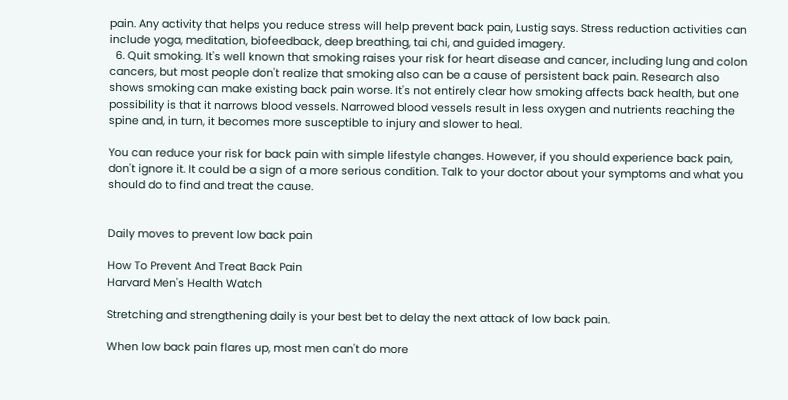pain. Any activity that helps you reduce stress will help prevent back pain, Lustig says. Stress reduction activities can include yoga, meditation, biofeedback, deep breathing, tai chi, and guided imagery.
  6. Quit smoking. It's well known that smoking raises your risk for heart disease and cancer, including lung and colon cancers, but most people don't realize that smoking also can be a cause of persistent back pain. Research also shows smoking can make existing back pain worse. It's not entirely clear how smoking affects back health, but one possibility is that it narrows blood vessels. Narrowed blood vessels result in less oxygen and nutrients reaching the spine and, in turn, it becomes more susceptible to injury and slower to heal.

You can reduce your risk for back pain with simple lifestyle changes. However, if you should experience back pain, don't ignore it. It could be a sign of a more serious condition. Talk to your doctor about your symptoms and what you should do to find and treat the cause.


Daily moves to prevent low back pain

How To Prevent And Treat Back Pain
Harvard Men's Health Watch

Stretching and strengthening daily is your best bet to delay the next attack of low back pain.

When low back pain flares up, most men can't do more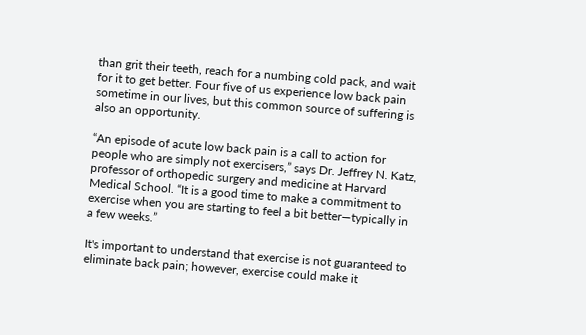than grit their teeth, reach for a numbing cold pack, and wait for it to get better. Four five of us experience low back pain sometime in our lives, but this common source of suffering is also an opportunity.

“An episode of acute low back pain is a call to action for people who are simply not exercisers,” says Dr. Jeffrey N. Katz, professor of orthopedic surgery and medicine at Harvard Medical School. “It is a good time to make a commitment to exercise when you are starting to feel a bit better—typically in a few weeks.”

It's important to understand that exercise is not guaranteed to eliminate back pain; however, exercise could make it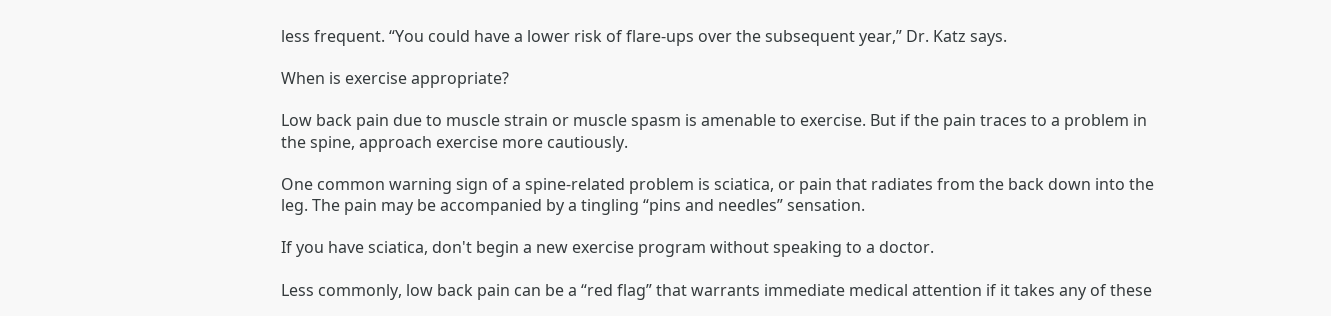less frequent. “You could have a lower risk of flare-ups over the subsequent year,” Dr. Katz says.

When is exercise appropriate?

Low back pain due to muscle strain or muscle spasm is amenable to exercise. But if the pain traces to a problem in the spine, approach exercise more cautiously.

One common warning sign of a spine-related problem is sciatica, or pain that radiates from the back down into the leg. The pain may be accompanied by a tingling “pins and needles” sensation.

If you have sciatica, don't begin a new exercise program without speaking to a doctor.

Less commonly, low back pain can be a “red flag” that warrants immediate medical attention if it takes any of these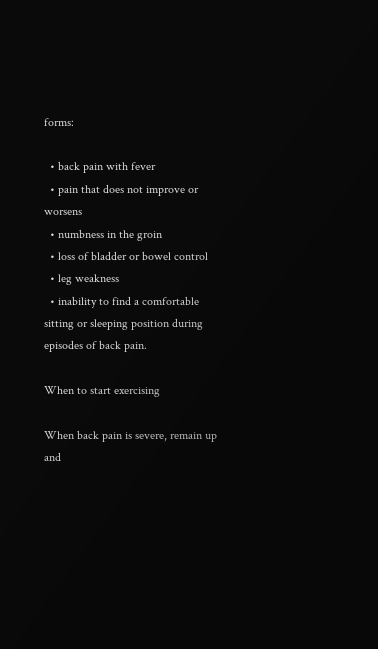forms:

  • back pain with fever
  • pain that does not improve or worsens
  • numbness in the groin
  • loss of bladder or bowel control
  • leg weakness
  • inability to find a comfortable sitting or sleeping position during episodes of back pain.

When to start exercising

When back pain is severe, remain up and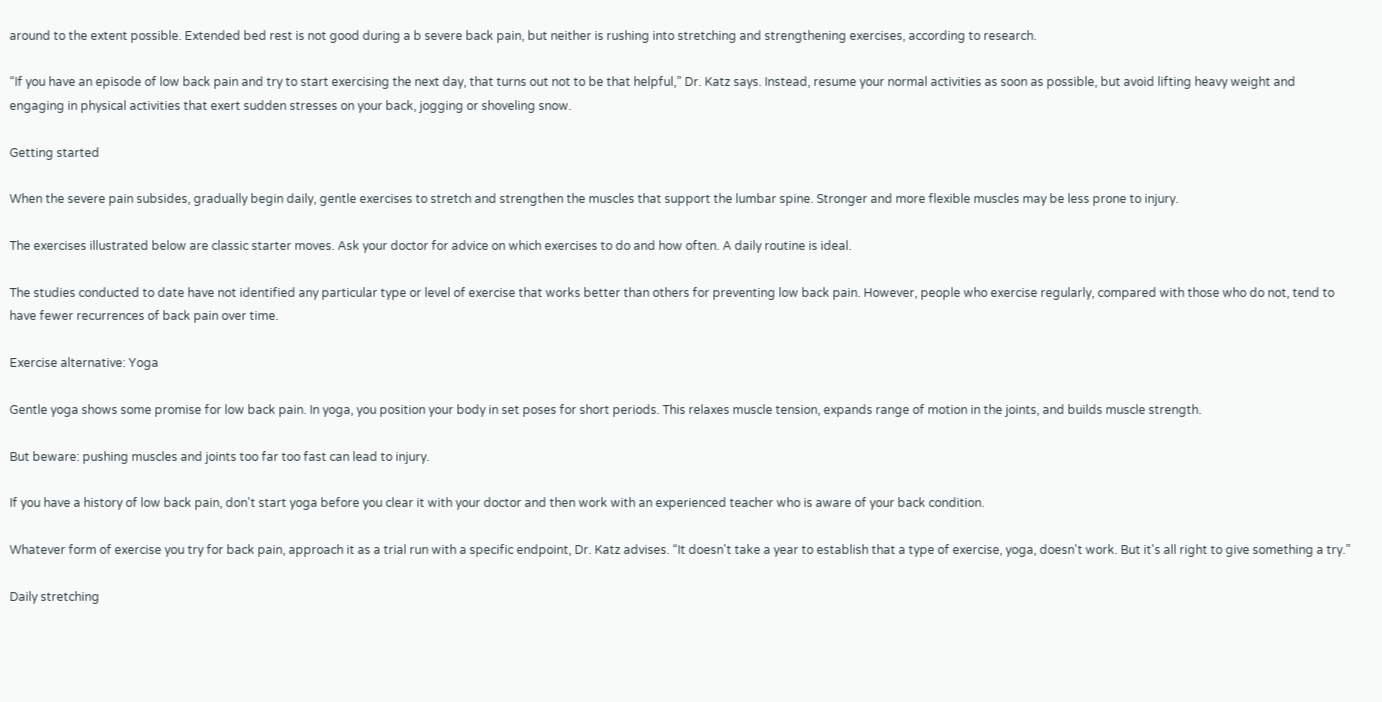around to the extent possible. Extended bed rest is not good during a b severe back pain, but neither is rushing into stretching and strengthening exercises, according to research.

“If you have an episode of low back pain and try to start exercising the next day, that turns out not to be that helpful,” Dr. Katz says. Instead, resume your normal activities as soon as possible, but avoid lifting heavy weight and engaging in physical activities that exert sudden stresses on your back, jogging or shoveling snow.

Getting started

When the severe pain subsides, gradually begin daily, gentle exercises to stretch and strengthen the muscles that support the lumbar spine. Stronger and more flexible muscles may be less prone to injury.

The exercises illustrated below are classic starter moves. Ask your doctor for advice on which exercises to do and how often. A daily routine is ideal.

The studies conducted to date have not identified any particular type or level of exercise that works better than others for preventing low back pain. However, people who exercise regularly, compared with those who do not, tend to have fewer recurrences of back pain over time.

Exercise alternative: Yoga

Gentle yoga shows some promise for low back pain. In yoga, you position your body in set poses for short periods. This relaxes muscle tension, expands range of motion in the joints, and builds muscle strength.

But beware: pushing muscles and joints too far too fast can lead to injury.

If you have a history of low back pain, don't start yoga before you clear it with your doctor and then work with an experienced teacher who is aware of your back condition.

Whatever form of exercise you try for back pain, approach it as a trial run with a specific endpoint, Dr. Katz advises. “It doesn't take a year to establish that a type of exercise, yoga, doesn't work. But it's all right to give something a try.”

Daily stretching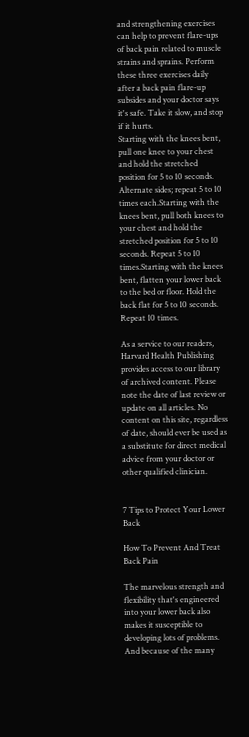and strengthening exercises can help to prevent flare-ups of back pain related to muscle strains and sprains. Perform these three exercises daily after a back pain flare-up subsides and your doctor says it's safe. Take it slow, and stop if it hurts.
Starting with the knees bent, pull one knee to your chest and hold the stretched position for 5 to 10 seconds. Alternate sides; repeat 5 to 10 times each.Starting with the knees bent, pull both knees to your chest and hold the stretched position for 5 to 10 seconds. Repeat 5 to 10 times.Starting with the knees bent, flatten your lower back to the bed or floor. Hold the back flat for 5 to 10 seconds. Repeat 10 times.

As a service to our readers, Harvard Health Publishing provides access to our library of archived content. Please note the date of last review or update on all articles. No content on this site, regardless of date, should ever be used as a substitute for direct medical advice from your doctor or other qualified clinician.


7 Tips to Protect Your Lower Back

How To Prevent And Treat Back Pain

The marvelous strength and flexibility that's engineered into your lower back also makes it susceptible to developing lots of problems. And because of the many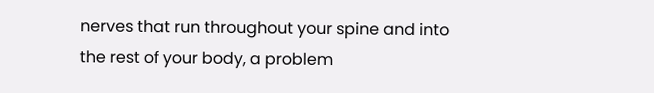nerves that run throughout your spine and into the rest of your body, a problem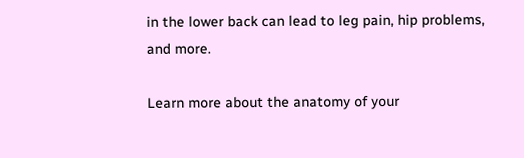in the lower back can lead to leg pain, hip problems, and more.

Learn more about the anatomy of your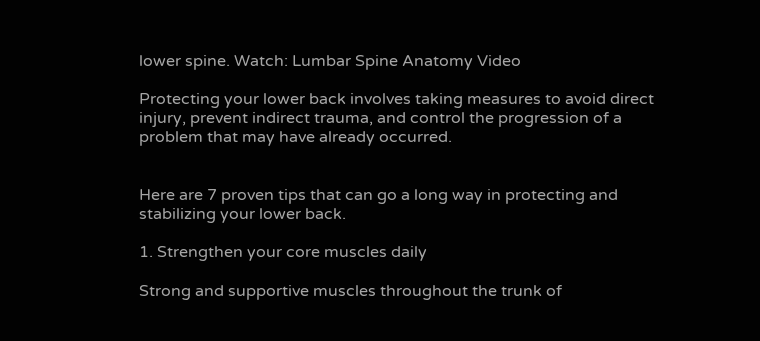lower spine. Watch: Lumbar Spine Anatomy Video

Protecting your lower back involves taking measures to avoid direct injury, prevent indirect trauma, and control the progression of a problem that may have already occurred.


Here are 7 proven tips that can go a long way in protecting and stabilizing your lower back.

1. Strengthen your core muscles daily

Strong and supportive muscles throughout the trunk of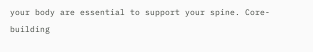your body are essential to support your spine. Core-building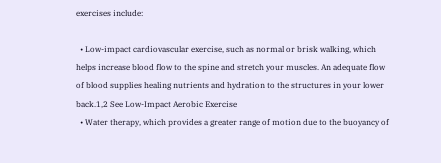exercises include:

  • Low-impact cardiovascular exercise, such as normal or brisk walking, which helps increase blood flow to the spine and stretch your muscles. An adequate flow of blood supplies healing nutrients and hydration to the structures in your lower back.1,2 See Low-Impact Aerobic Exercise
  • Water therapy, which provides a greater range of motion due to the buoyancy of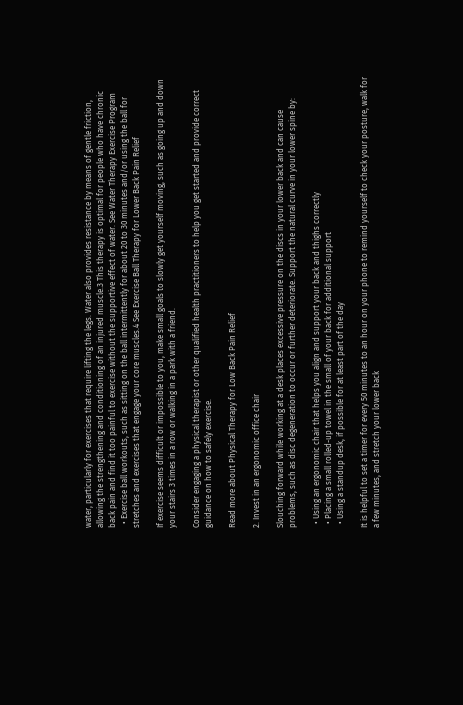water, particularly for exercises that require lifting the legs. Water also provides resistance by means of gentle friction, allowing the strengthening and conditioning of an injured muscle.3 This therapy is optimal for people who have chronic back pain and find it too painful to exercise without the supportive effect of water. See Water Therapy Exercise Program
  • Exercise ball workouts, such as sitting on the ball intermittently for about 20 to 30 minutes and/or using the ball for stretches and exercises that engage your core muscles.4 See Exercise Ball Therapy for Lower Back Pain Relief

If exercise seems difficult or impossible to you, make small goals to slowly get yourself moving, such as going up and down your stairs 3 times in a row or walking in a park with a friend.

Consider engaging a physical therapist or other qualified health practitioners to help you get started and provide correct guidance on how to safely exercise.

Read more about Physical Therapy for Low Back Pain Relief

2. Invest in an ergonomic office chair

Slouching forward while working at a desk places excessive pressure on the discs in your lower back and can cause problems, such as disc degeneration to occur or further deteriorate. Support the natural curve in your lower spine by:

  • Using an ergonomic chair that helps you align and support your back and thighs correctly
  • Placing a small rolled-up towel in the small of your back for additional support
  • Using a standup desk, if possible for at least part of the day

It is helpful to set a timer for every 50 minutes to an hour on your phone to remind yourself to check your posture, walk for a few minutes, and stretch your lower back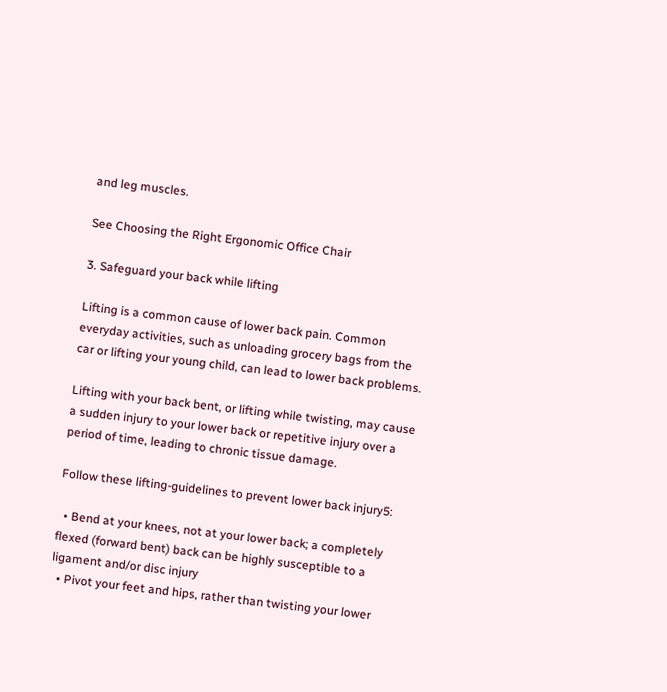and leg muscles.

See Choosing the Right Ergonomic Office Chair

3. Safeguard your back while lifting

Lifting is a common cause of lower back pain. Common everyday activities, such as unloading grocery bags from the car or lifting your young child, can lead to lower back problems.

Lifting with your back bent, or lifting while twisting, may cause a sudden injury to your lower back or repetitive injury over a period of time, leading to chronic tissue damage.

Follow these lifting-guidelines to prevent lower back injury5:

  • Bend at your knees, not at your lower back; a completely flexed (forward bent) back can be highly susceptible to a ligament and/or disc injury
  • Pivot your feet and hips, rather than twisting your lower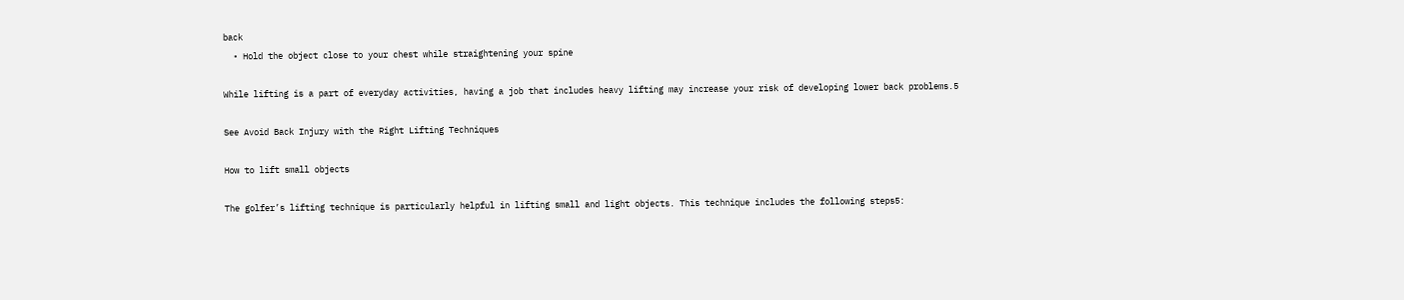back
  • Hold the object close to your chest while straightening your spine

While lifting is a part of everyday activities, having a job that includes heavy lifting may increase your risk of developing lower back problems.5

See Avoid Back Injury with the Right Lifting Techniques

How to lift small objects

The golfer’s lifting technique is particularly helpful in lifting small and light objects. This technique includes the following steps5: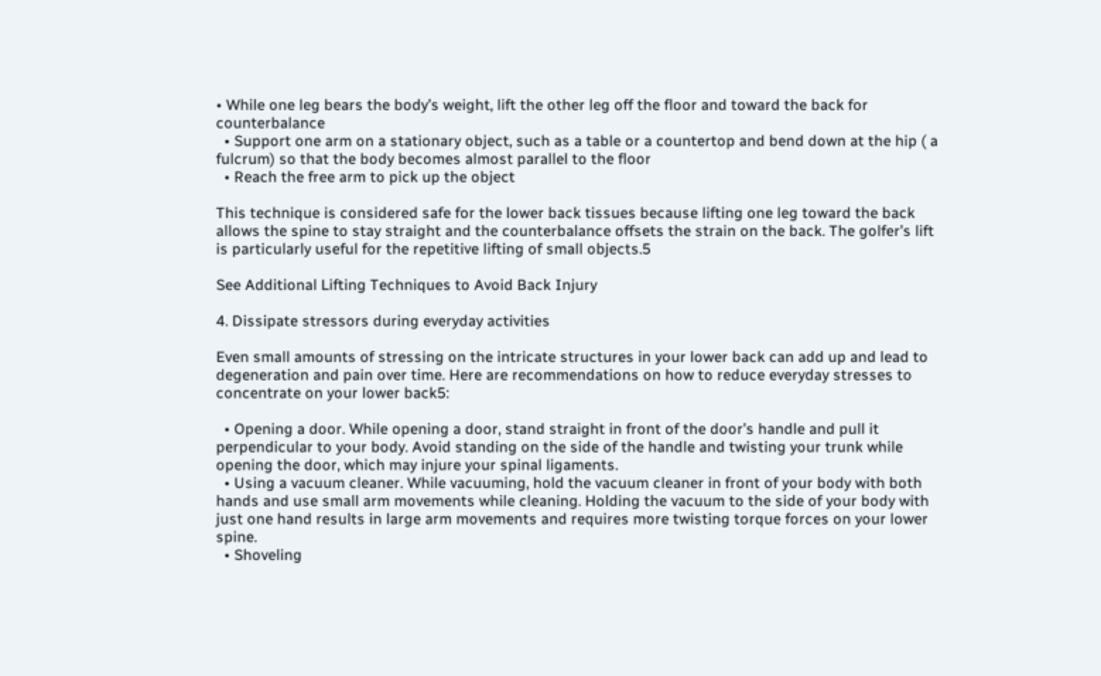• While one leg bears the body’s weight, lift the other leg off the floor and toward the back for counterbalance
  • Support one arm on a stationary object, such as a table or a countertop and bend down at the hip ( a fulcrum) so that the body becomes almost parallel to the floor
  • Reach the free arm to pick up the object

This technique is considered safe for the lower back tissues because lifting one leg toward the back allows the spine to stay straight and the counterbalance offsets the strain on the back. The golfer’s lift is particularly useful for the repetitive lifting of small objects.5

See Additional Lifting Techniques to Avoid Back Injury

4. Dissipate stressors during everyday activities

Even small amounts of stressing on the intricate structures in your lower back can add up and lead to degeneration and pain over time. Here are recommendations on how to reduce everyday stresses to concentrate on your lower back5:

  • Opening a door. While opening a door, stand straight in front of the door’s handle and pull it perpendicular to your body. Avoid standing on the side of the handle and twisting your trunk while opening the door, which may injure your spinal ligaments.
  • Using a vacuum cleaner. While vacuuming, hold the vacuum cleaner in front of your body with both hands and use small arm movements while cleaning. Holding the vacuum to the side of your body with just one hand results in large arm movements and requires more twisting torque forces on your lower spine.
  • Shoveling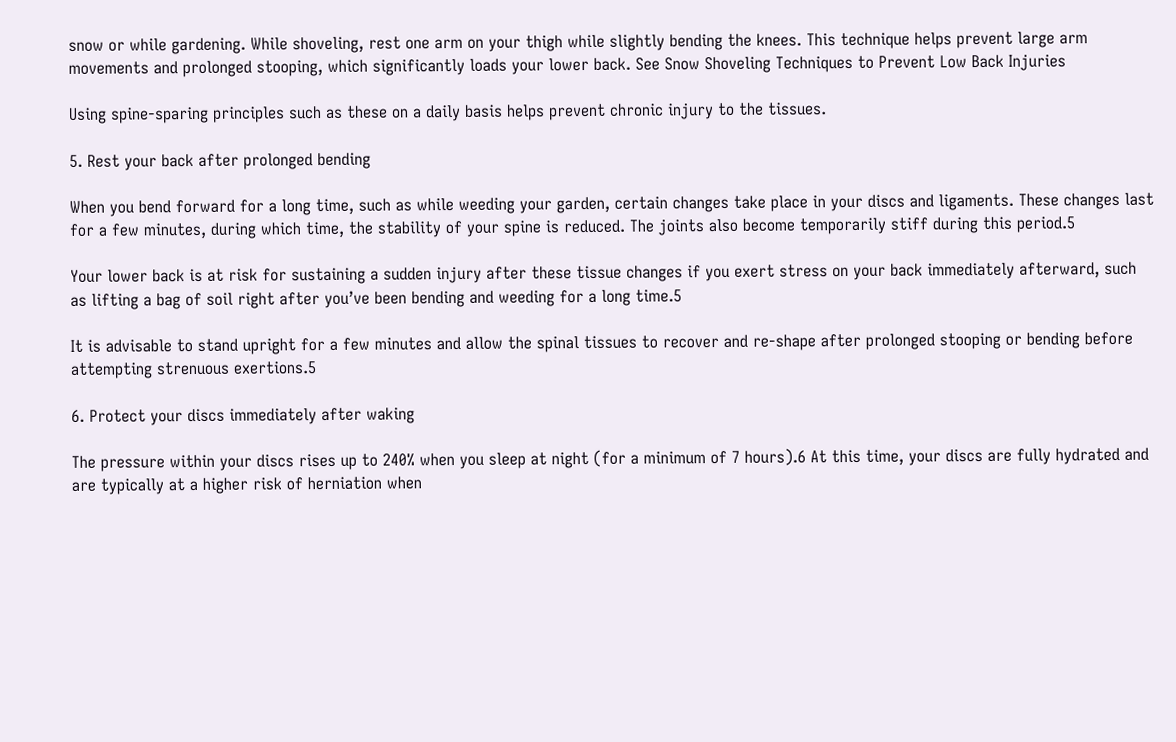snow or while gardening. While shoveling, rest one arm on your thigh while slightly bending the knees. This technique helps prevent large arm movements and prolonged stooping, which significantly loads your lower back. See Snow Shoveling Techniques to Prevent Low Back Injuries

Using spine-sparing principles such as these on a daily basis helps prevent chronic injury to the tissues.

5. Rest your back after prolonged bending

When you bend forward for a long time, such as while weeding your garden, certain changes take place in your discs and ligaments. These changes last for a few minutes, during which time, the stability of your spine is reduced. The joints also become temporarily stiff during this period.5

Your lower back is at risk for sustaining a sudden injury after these tissue changes if you exert stress on your back immediately afterward, such as lifting a bag of soil right after you’ve been bending and weeding for a long time.5

It is advisable to stand upright for a few minutes and allow the spinal tissues to recover and re-shape after prolonged stooping or bending before attempting strenuous exertions.5

6. Protect your discs immediately after waking

The pressure within your discs rises up to 240% when you sleep at night (for a minimum of 7 hours).6 At this time, your discs are fully hydrated and are typically at a higher risk of herniation when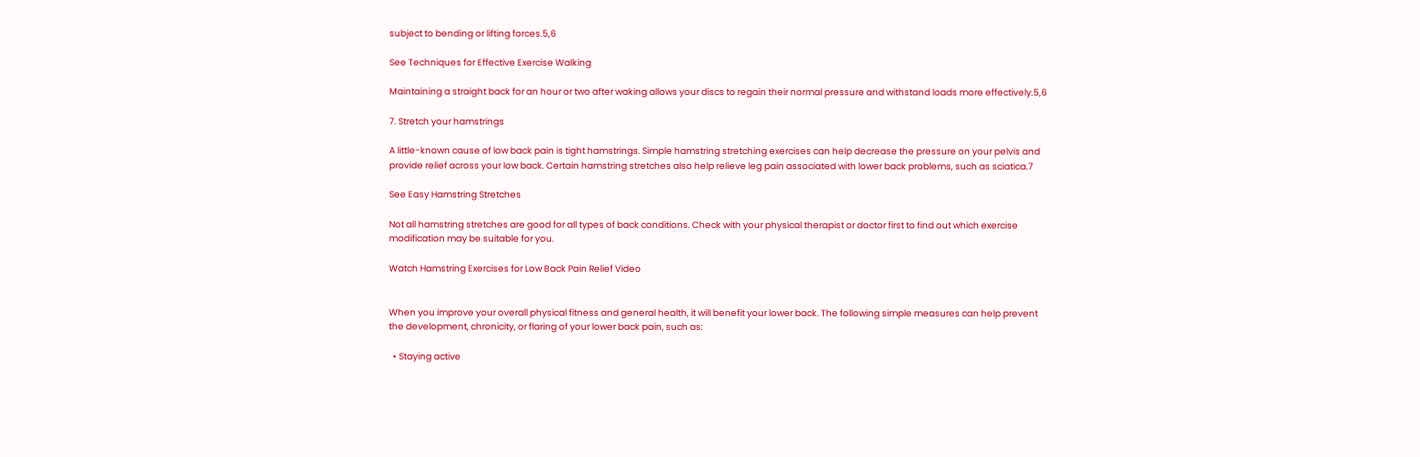subject to bending or lifting forces.5,6

See Techniques for Effective Exercise Walking

Maintaining a straight back for an hour or two after waking allows your discs to regain their normal pressure and withstand loads more effectively.5,6

7. Stretch your hamstrings

A little-known cause of low back pain is tight hamstrings. Simple hamstring stretching exercises can help decrease the pressure on your pelvis and provide relief across your low back. Certain hamstring stretches also help relieve leg pain associated with lower back problems, such as sciatica.7

See Easy Hamstring Stretches

Not all hamstring stretches are good for all types of back conditions. Check with your physical therapist or doctor first to find out which exercise modification may be suitable for you.

Watch Hamstring Exercises for Low Back Pain Relief Video


When you improve your overall physical fitness and general health, it will benefit your lower back. The following simple measures can help prevent the development, chronicity, or flaring of your lower back pain, such as:

  • Staying active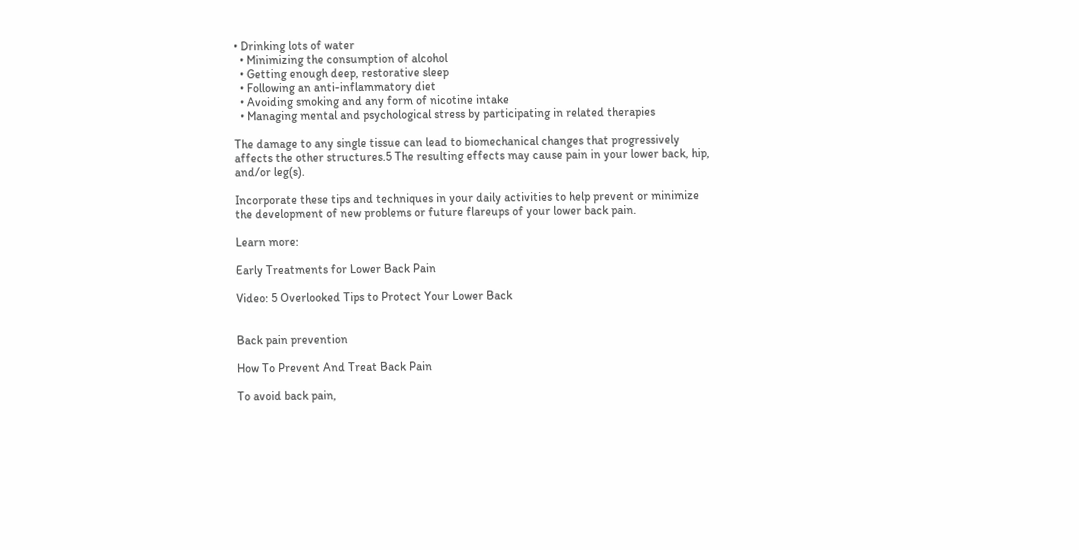• Drinking lots of water
  • Minimizing the consumption of alcohol
  • Getting enough deep, restorative sleep
  • Following an anti-inflammatory diet
  • Avoiding smoking and any form of nicotine intake
  • Managing mental and psychological stress by participating in related therapies

The damage to any single tissue can lead to biomechanical changes that progressively affects the other structures.5 The resulting effects may cause pain in your lower back, hip, and/or leg(s).

Incorporate these tips and techniques in your daily activities to help prevent or minimize the development of new problems or future flareups of your lower back pain.

Learn more:

Early Treatments for Lower Back Pain

Video: 5 Overlooked Tips to Protect Your Lower Back


Back pain prevention

How To Prevent And Treat Back Pain

To avoid back pain,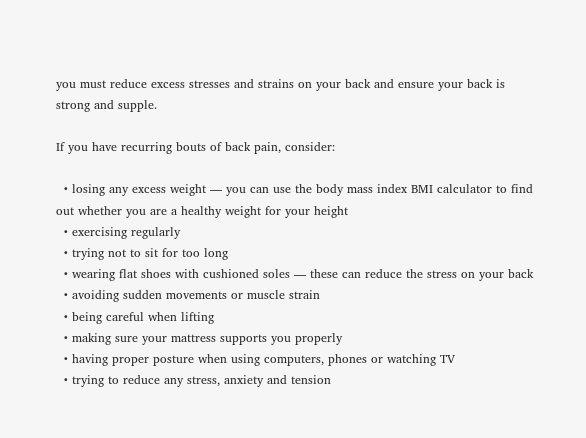you must reduce excess stresses and strains on your back and ensure your back is strong and supple.

If you have recurring bouts of back pain, consider:

  • losing any excess weight — you can use the body mass index BMI calculator to find out whether you are a healthy weight for your height
  • exercising regularly
  • trying not to sit for too long
  • wearing flat shoes with cushioned soles — these can reduce the stress on your back
  • avoiding sudden movements or muscle strain
  • being careful when lifting
  • making sure your mattress supports you properly
  • having proper posture when using computers, phones or watching TV
  • trying to reduce any stress, anxiety and tension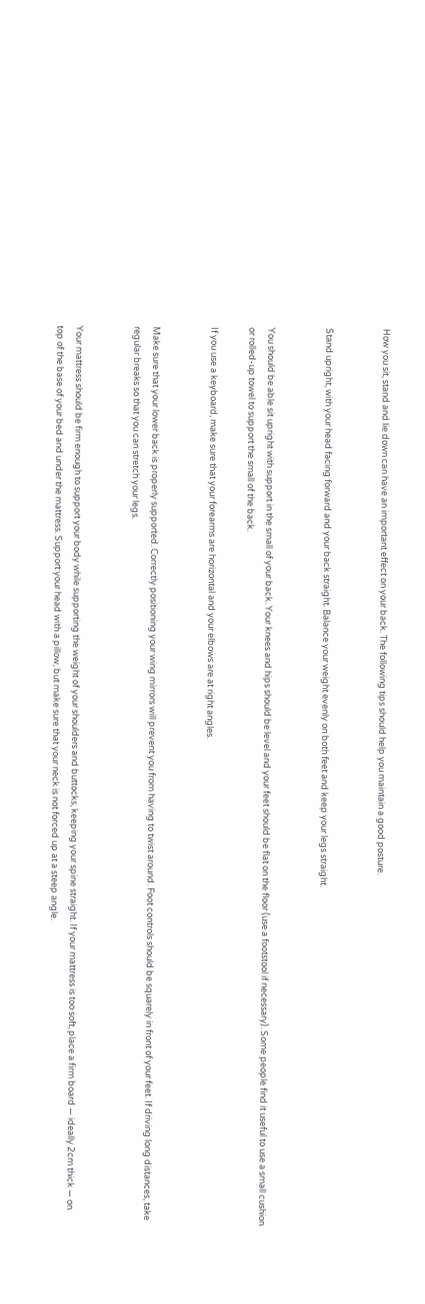How you sit, stand and lie down can have an important effect on your back. The following tips should help you maintain a good posture.


Stand upright, with your head facing forward and your back straight. Balance your weight evenly on both feet and keep your legs straight.


You should be able sit upright with support in the small of your back. Your knees and hips should be level and your feet should be flat on the floor (use a footstool if necessary). Some people find it useful to use a small cushion or rolled-up towel to support the small of the back.

If you use a keyboard, make sure that your forearms are horizontal and your elbows are at right angles.


Make sure that your lower back is properly supported. Correctly positioning your wing mirrors will prevent you from having to twist around. Foot controls should be squarely in front of your feet. If driving long distances, take regular breaks so that you can stretch your legs.


Your mattress should be firm enough to support your body while supporting the weight of your shoulders and buttocks, keeping your spine straight. If your mattress is too soft, place a firm board — ideally 2cm thick — on top of the base of your bed and under the mattress. Support your head with a pillow, but make sure that your neck is not forced up at a steep angle.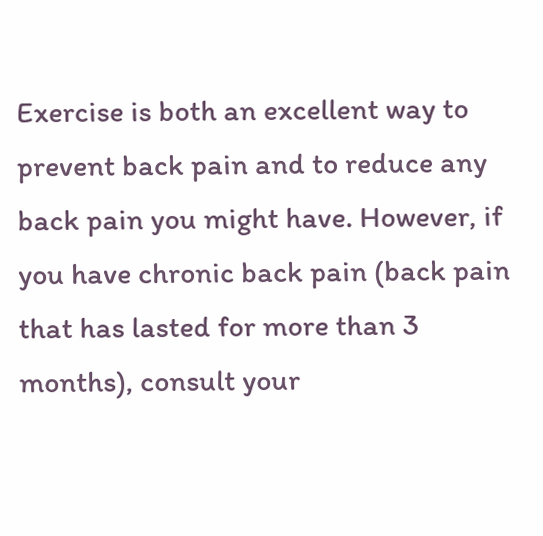Exercise is both an excellent way to prevent back pain and to reduce any back pain you might have. However, if you have chronic back pain (back pain that has lasted for more than 3 months), consult your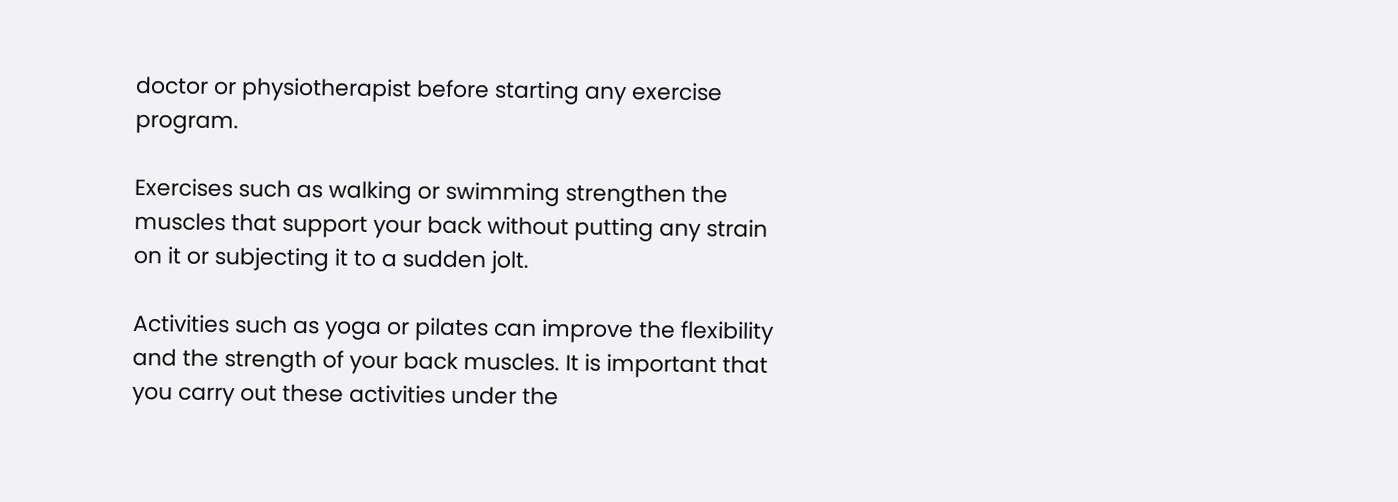doctor or physiotherapist before starting any exercise program.

Exercises such as walking or swimming strengthen the muscles that support your back without putting any strain on it or subjecting it to a sudden jolt.

Activities such as yoga or pilates can improve the flexibility and the strength of your back muscles. It is important that you carry out these activities under the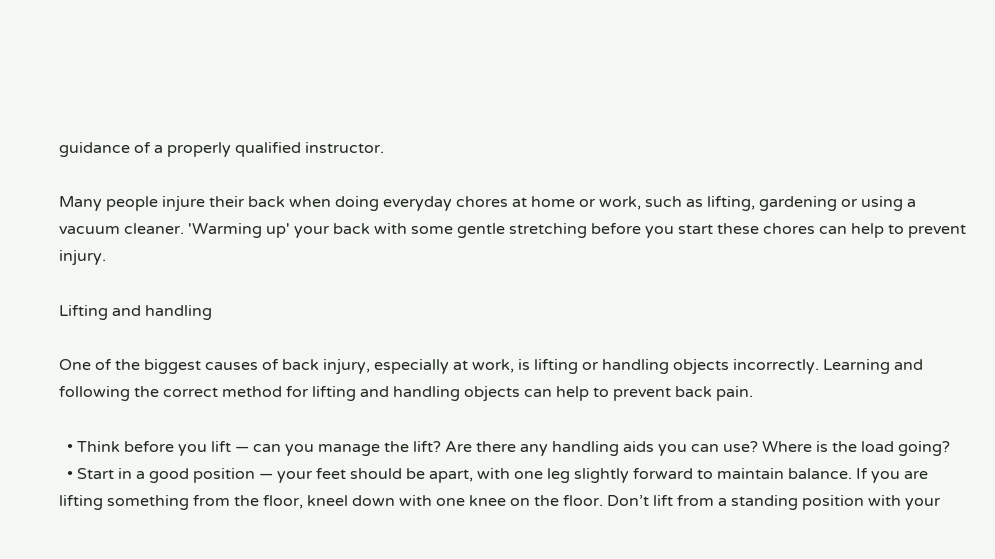guidance of a properly qualified instructor.

Many people injure their back when doing everyday chores at home or work, such as lifting, gardening or using a vacuum cleaner. 'Warming up' your back with some gentle stretching before you start these chores can help to prevent injury.

Lifting and handling

One of the biggest causes of back injury, especially at work, is lifting or handling objects incorrectly. Learning and following the correct method for lifting and handling objects can help to prevent back pain.

  • Think before you lift — can you manage the lift? Are there any handling aids you can use? Where is the load going?
  • Start in a good position — your feet should be apart, with one leg slightly forward to maintain balance. If you are lifting something from the floor, kneel down with one knee on the floor. Don’t lift from a standing position with your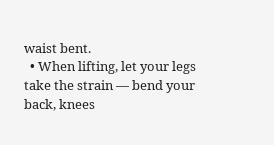waist bent.
  • When lifting, let your legs take the strain — bend your back, knees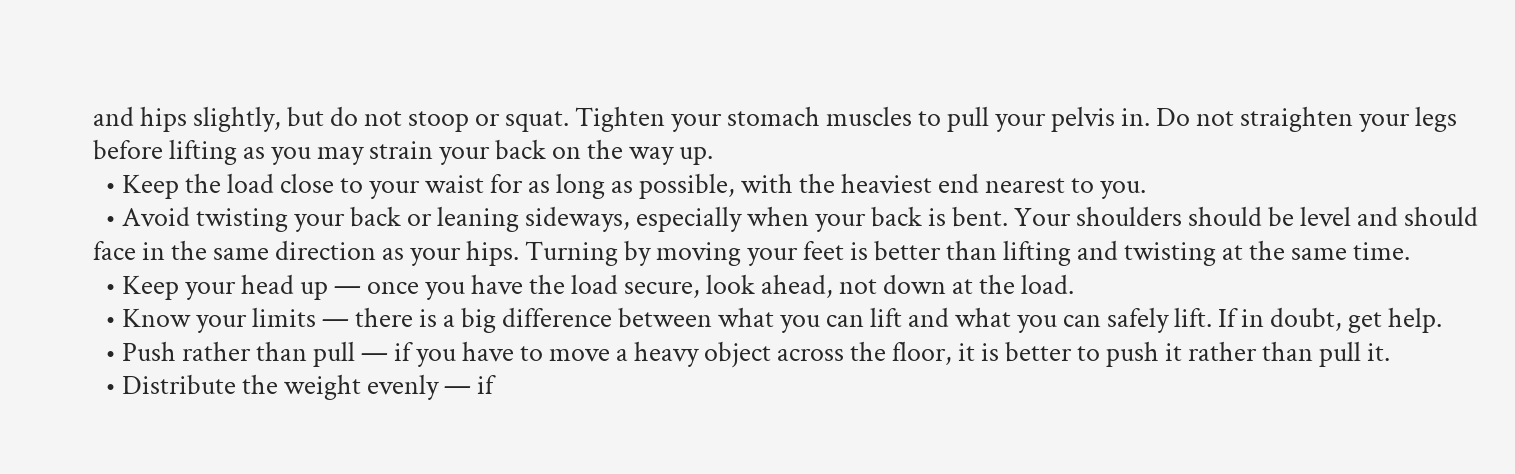and hips slightly, but do not stoop or squat. Tighten your stomach muscles to pull your pelvis in. Do not straighten your legs before lifting as you may strain your back on the way up.
  • Keep the load close to your waist for as long as possible, with the heaviest end nearest to you.
  • Avoid twisting your back or leaning sideways, especially when your back is bent. Your shoulders should be level and should face in the same direction as your hips. Turning by moving your feet is better than lifting and twisting at the same time.
  • Keep your head up — once you have the load secure, look ahead, not down at the load.
  • Know your limits — there is a big difference between what you can lift and what you can safely lift. If in doubt, get help.
  • Push rather than pull — if you have to move a heavy object across the floor, it is better to push it rather than pull it.
  • Distribute the weight evenly — if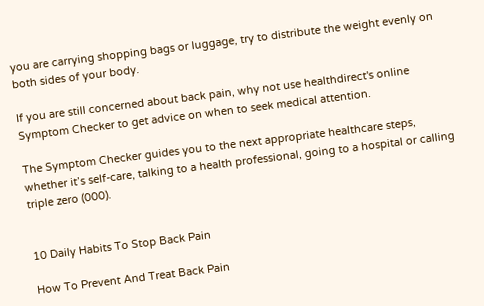you are carrying shopping bags or luggage, try to distribute the weight evenly on both sides of your body.

If you are still concerned about back pain, why not use healthdirect's online Symptom Checker to get advice on when to seek medical attention.

The Symptom Checker guides you to the next appropriate healthcare steps, whether it’s self-care, talking to a health professional, going to a hospital or calling triple zero (000).


10 Daily Habits To Stop Back Pain

How To Prevent And Treat Back Pain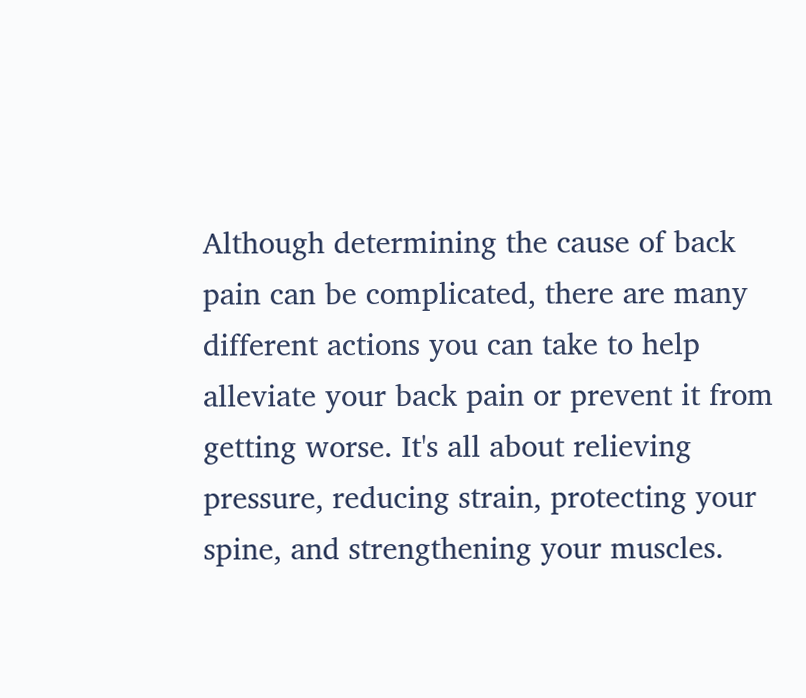Although determining the cause of back pain can be complicated, there are many different actions you can take to help alleviate your back pain or prevent it from getting worse. It's all about relieving pressure, reducing strain, protecting your spine, and strengthening your muscles.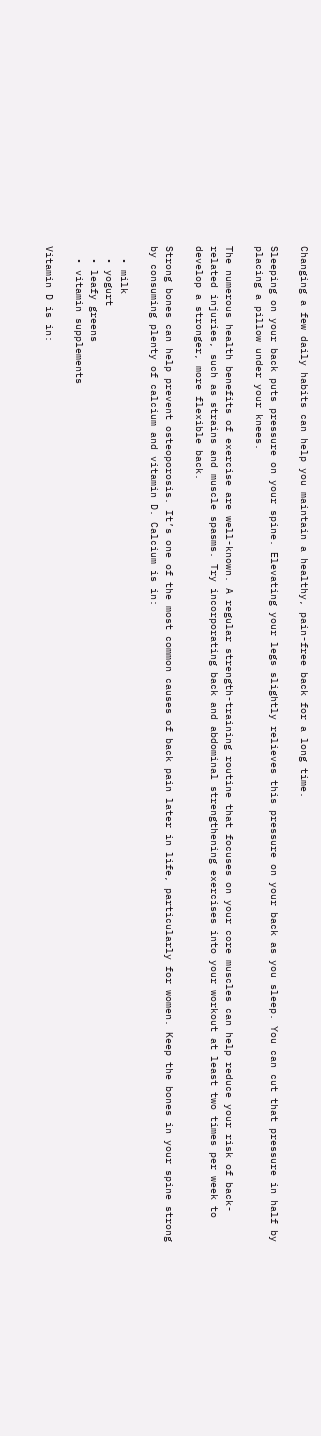Changing a few daily habits can help you maintain a healthy, pain-free back for a long time.

Sleeping on your back puts pressure on your spine. Elevating your legs slightly relieves this pressure on your back as you sleep. You can cut that pressure in half by placing a pillow under your knees.

The numerous health benefits of exercise are well-known. A regular strength-training routine that focuses on your core muscles can help reduce your risk of back-related injuries, such as strains and muscle spasms. Try incorporating back and abdominal strengthening exercises into your workout at least two times per week to develop a stronger, more flexible back.

Strong bones can help prevent osteoporosis. It’s one of the most common causes of back pain later in life, particularly for women. Keep the bones in your spine strong by consuming plenty of calcium and vitamin D. Calcium is in:

  • milk
  • yogurt
  • leafy greens
  • vitamin supplements

Vitamin D is in: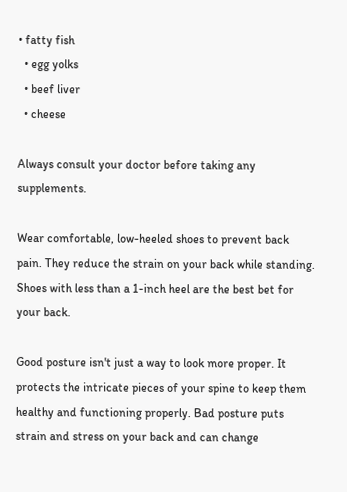• fatty fish
  • egg yolks
  • beef liver
  • cheese

Always consult your doctor before taking any supplements.

Wear comfortable, low-heeled shoes to prevent back pain. They reduce the strain on your back while standing. Shoes with less than a 1-inch heel are the best bet for your back.

Good posture isn't just a way to look more proper. It protects the intricate pieces of your spine to keep them healthy and functioning properly. Bad posture puts strain and stress on your back and can change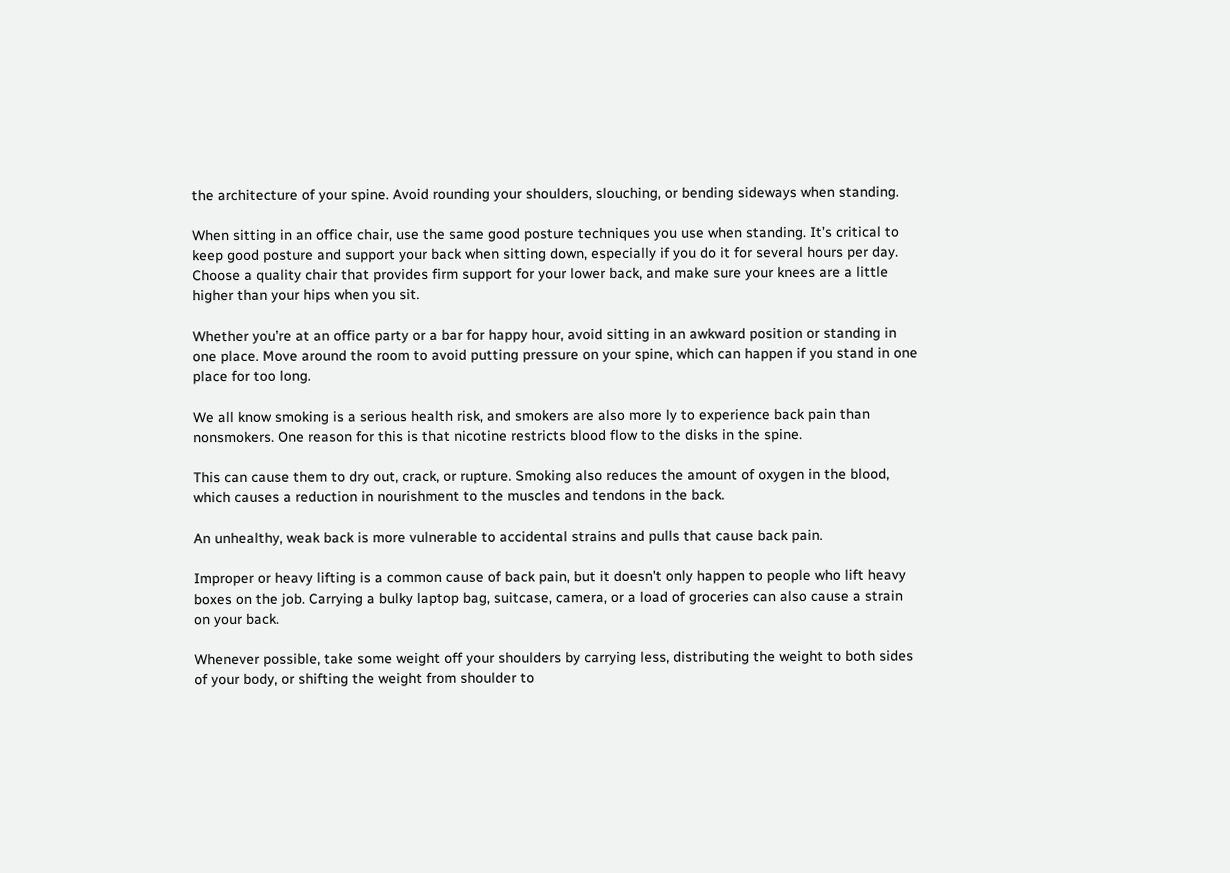the architecture of your spine. Avoid rounding your shoulders, slouching, or bending sideways when standing.

When sitting in an office chair, use the same good posture techniques you use when standing. It’s critical to keep good posture and support your back when sitting down, especially if you do it for several hours per day. Choose a quality chair that provides firm support for your lower back, and make sure your knees are a little higher than your hips when you sit.

Whether you’re at an office party or a bar for happy hour, avoid sitting in an awkward position or standing in one place. Move around the room to avoid putting pressure on your spine, which can happen if you stand in one place for too long.

We all know smoking is a serious health risk, and smokers are also more ly to experience back pain than nonsmokers. One reason for this is that nicotine restricts blood flow to the disks in the spine.

This can cause them to dry out, crack, or rupture. Smoking also reduces the amount of oxygen in the blood, which causes a reduction in nourishment to the muscles and tendons in the back.

An unhealthy, weak back is more vulnerable to accidental strains and pulls that cause back pain.

Improper or heavy lifting is a common cause of back pain, but it doesn't only happen to people who lift heavy boxes on the job. Carrying a bulky laptop bag, suitcase, camera, or a load of groceries can also cause a strain on your back.

Whenever possible, take some weight off your shoulders by carrying less, distributing the weight to both sides of your body, or shifting the weight from shoulder to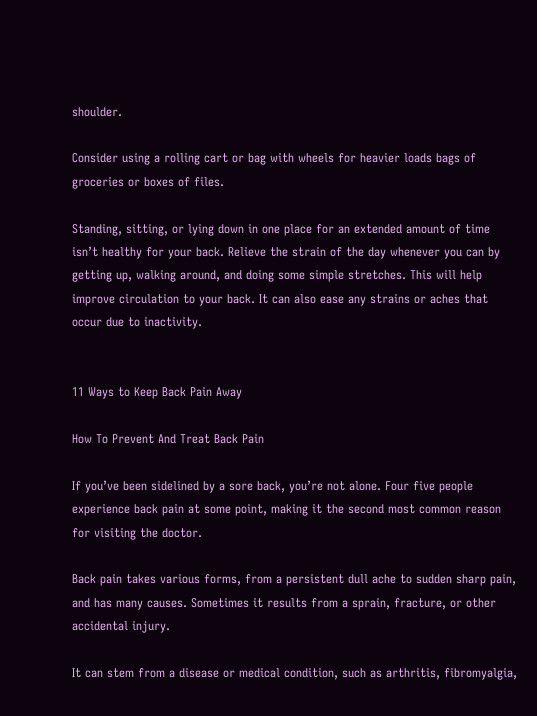shoulder.

Consider using a rolling cart or bag with wheels for heavier loads bags of groceries or boxes of files.

Standing, sitting, or lying down in one place for an extended amount of time isn’t healthy for your back. Relieve the strain of the day whenever you can by getting up, walking around, and doing some simple stretches. This will help improve circulation to your back. It can also ease any strains or aches that occur due to inactivity.


11 Ways to Keep Back Pain Away

How To Prevent And Treat Back Pain

If you’ve been sidelined by a sore back, you’re not alone. Four five people experience back pain at some point, making it the second most common reason for visiting the doctor.

Back pain takes various forms, from a persistent dull ache to sudden sharp pain, and has many causes. Sometimes it results from a sprain, fracture, or other accidental injury.

It can stem from a disease or medical condition, such as arthritis, fibromyalgia,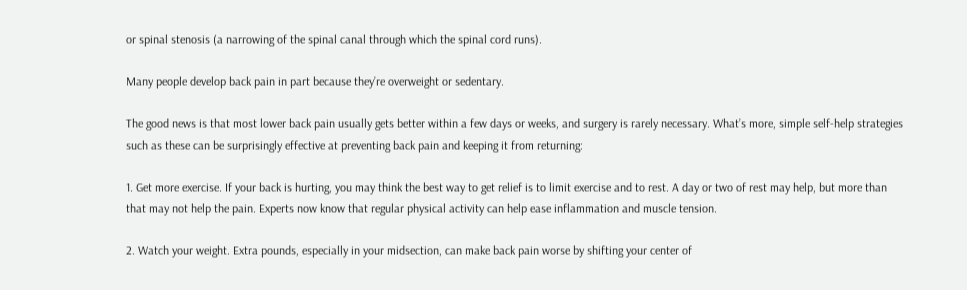or spinal stenosis (a narrowing of the spinal canal through which the spinal cord runs).

Many people develop back pain in part because they’re overweight or sedentary.

The good news is that most lower back pain usually gets better within a few days or weeks, and surgery is rarely necessary. What’s more, simple self-help strategies such as these can be surprisingly effective at preventing back pain and keeping it from returning:

1. Get more exercise. If your back is hurting, you may think the best way to get relief is to limit exercise and to rest. A day or two of rest may help, but more than that may not help the pain. Experts now know that regular physical activity can help ease inflammation and muscle tension.

2. Watch your weight. Extra pounds, especially in your midsection, can make back pain worse by shifting your center of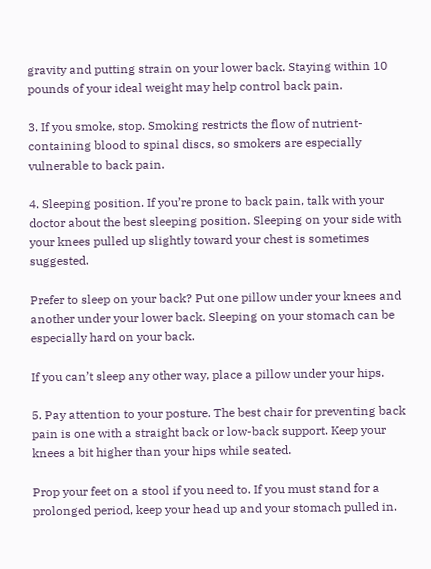gravity and putting strain on your lower back. Staying within 10 pounds of your ideal weight may help control back pain.

3. If you smoke, stop. Smoking restricts the flow of nutrient-containing blood to spinal discs, so smokers are especially vulnerable to back pain.

4. Sleeping position. If you’re prone to back pain, talk with your doctor about the best sleeping position. Sleeping on your side with your knees pulled up slightly toward your chest is sometimes suggested.

Prefer to sleep on your back? Put one pillow under your knees and another under your lower back. Sleeping on your stomach can be especially hard on your back.

If you can’t sleep any other way, place a pillow under your hips.

5. Pay attention to your posture. The best chair for preventing back pain is one with a straight back or low-back support. Keep your knees a bit higher than your hips while seated.

Prop your feet on a stool if you need to. If you must stand for a prolonged period, keep your head up and your stomach pulled in.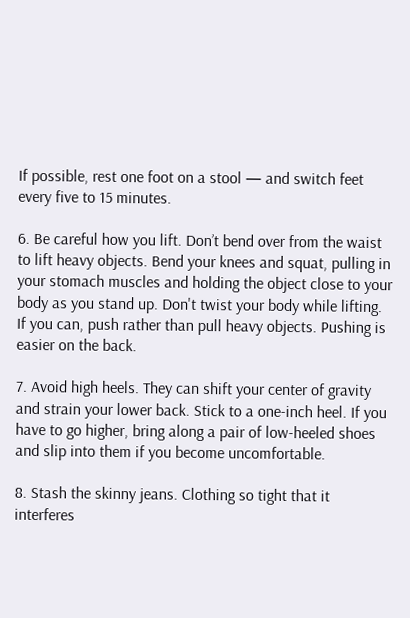If possible, rest one foot on a stool — and switch feet every five to 15 minutes.

6. Be careful how you lift. Don’t bend over from the waist to lift heavy objects. Bend your knees and squat, pulling in your stomach muscles and holding the object close to your body as you stand up. Don't twist your body while lifting. If you can, push rather than pull heavy objects. Pushing is easier on the back.

7. Avoid high heels. They can shift your center of gravity and strain your lower back. Stick to a one-inch heel. If you have to go higher, bring along a pair of low-heeled shoes and slip into them if you become uncomfortable.

8. Stash the skinny jeans. Clothing so tight that it interferes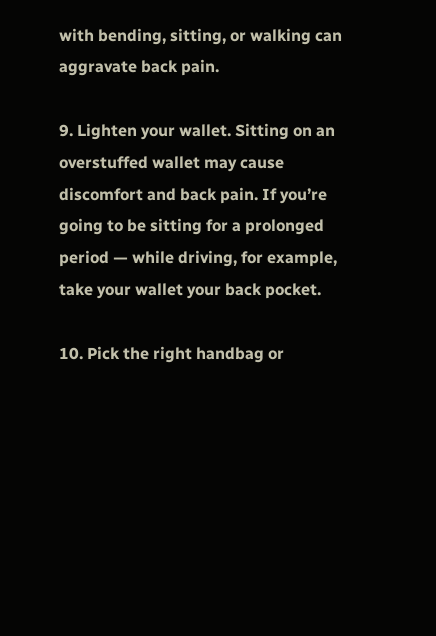with bending, sitting, or walking can aggravate back pain.

9. Lighten your wallet. Sitting on an overstuffed wallet may cause discomfort and back pain. If you’re going to be sitting for a prolonged period — while driving, for example, take your wallet your back pocket.

10. Pick the right handbag or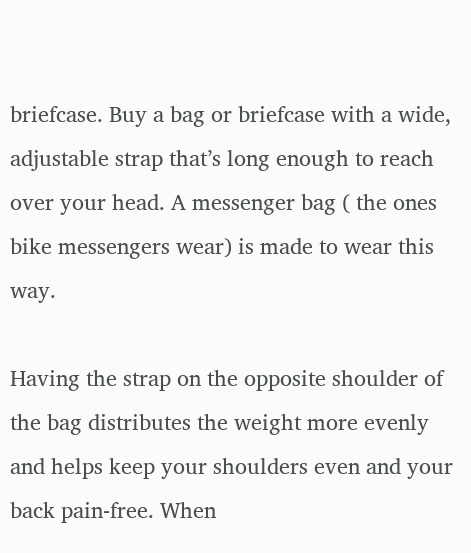briefcase. Buy a bag or briefcase with a wide, adjustable strap that’s long enough to reach over your head. A messenger bag ( the ones bike messengers wear) is made to wear this way.

Having the strap on the opposite shoulder of the bag distributes the weight more evenly and helps keep your shoulders even and your back pain-free. When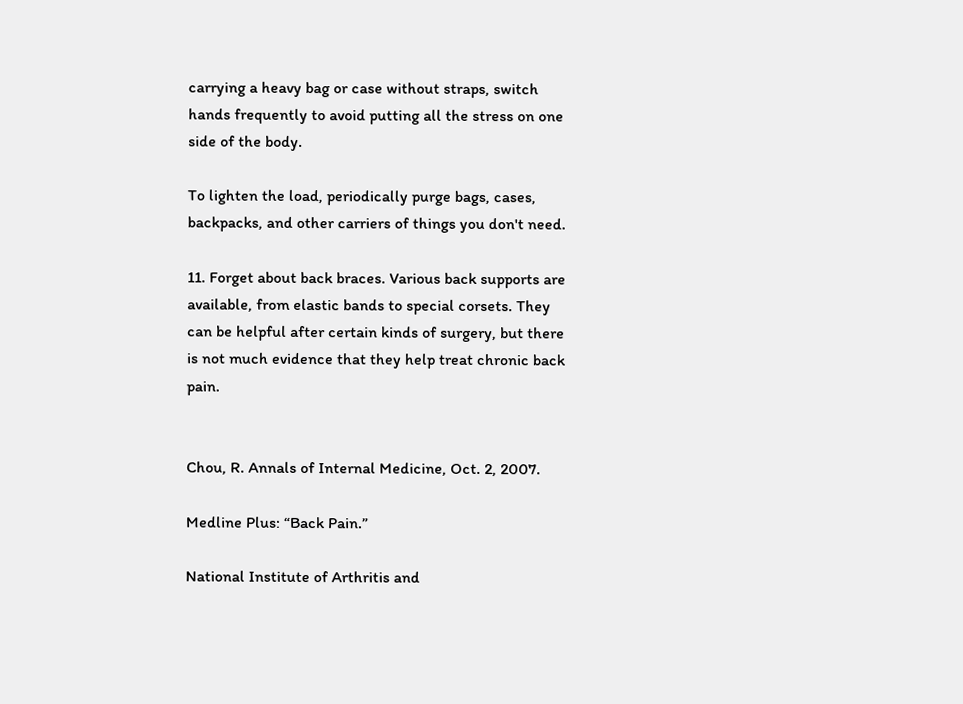carrying a heavy bag or case without straps, switch hands frequently to avoid putting all the stress on one side of the body.

To lighten the load, periodically purge bags, cases, backpacks, and other carriers of things you don't need.

11. Forget about back braces. Various back supports are available, from elastic bands to special corsets. They can be helpful after certain kinds of surgery, but there is not much evidence that they help treat chronic back pain.


Chou, R. Annals of Internal Medicine, Oct. 2, 2007.

Medline Plus: “Back Pain.”

National Institute of Arthritis and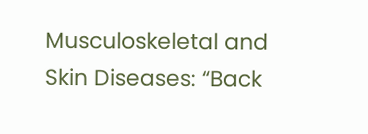Musculoskeletal and Skin Diseases: “Back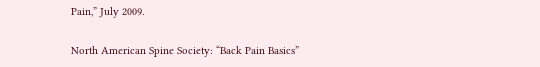Pain,” July 2009.

North American Spine Society: “Back Pain Basics”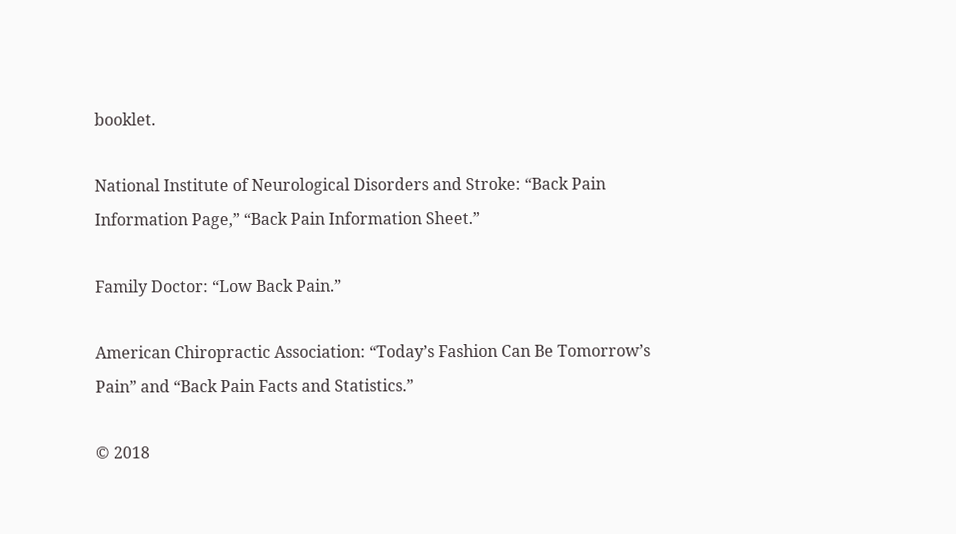booklet.

National Institute of Neurological Disorders and Stroke: “Back Pain Information Page,” “Back Pain Information Sheet.”

Family Doctor: “Low Back Pain.”

American Chiropractic Association: “Today’s Fashion Can Be Tomorrow’s Pain” and “Back Pain Facts and Statistics.”

© 2018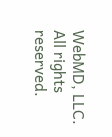WebMD, LLC. All rights reserved.